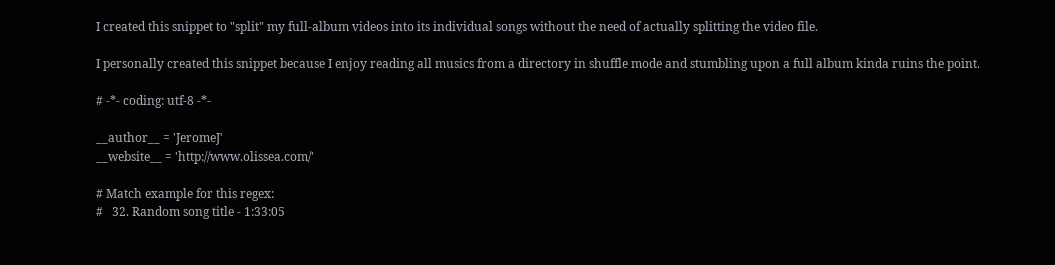I created this snippet to "split" my full-album videos into its individual songs without the need of actually splitting the video file.

I personally created this snippet because I enjoy reading all musics from a directory in shuffle mode and stumbling upon a full album kinda ruins the point.

# -*- coding: utf-8 -*-

__author__ = 'JeromeJ'
__website__ = 'http://www.olissea.com/'

# Match example for this regex:
#   32. Random song title - 1:33:05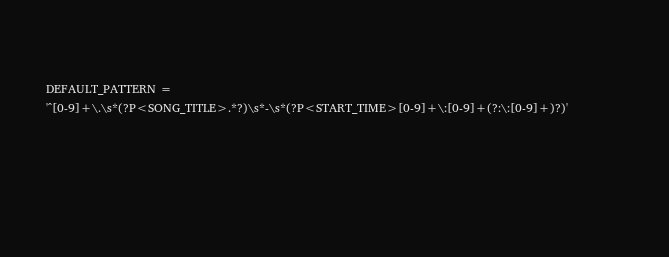DEFAULT_PATTERN = '^[0-9]+\.\s*(?P<SONG_TITLE>.*?)\s*-\s*(?P<START_TIME>[0-9]+\:[0-9]+(?:\:[0-9]+)?)'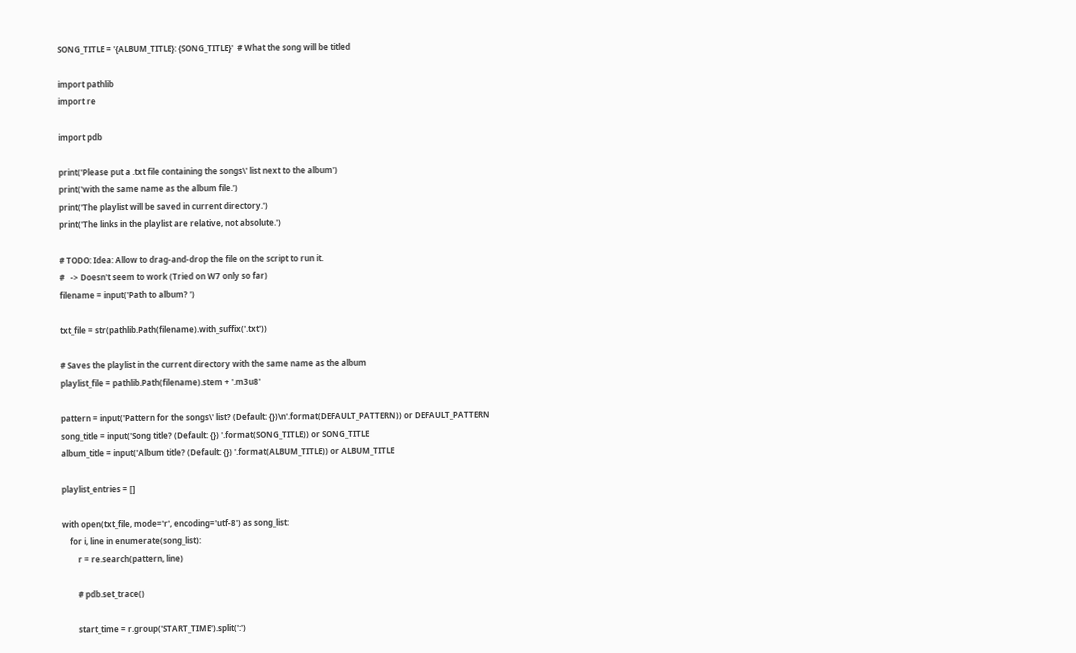SONG_TITLE = '{ALBUM_TITLE}: {SONG_TITLE}'  # What the song will be titled

import pathlib
import re

import pdb

print('Please put a .txt file containing the songs\' list next to the album')
print('with the same name as the album file.')
print('The playlist will be saved in current directory.')
print('The links in the playlist are relative, not absolute.')

# TODO: Idea: Allow to drag-and-drop the file on the script to run it.
#   -> Doesn't seem to work (Tried on W7 only so far)
filename = input('Path to album? ')

txt_file = str(pathlib.Path(filename).with_suffix('.txt'))

# Saves the playlist in the current directory with the same name as the album
playlist_file = pathlib.Path(filename).stem + '.m3u8'

pattern = input('Pattern for the songs\' list? (Default: {})\n'.format(DEFAULT_PATTERN)) or DEFAULT_PATTERN
song_title = input('Song title? (Default: {}) '.format(SONG_TITLE)) or SONG_TITLE
album_title = input('Album title? (Default: {}) '.format(ALBUM_TITLE)) or ALBUM_TITLE

playlist_entries = []

with open(txt_file, mode='r', encoding='utf-8') as song_list:
    for i, line in enumerate(song_list):
        r = re.search(pattern, line)

        # pdb.set_trace()

        start_time = r.group('START_TIME').split(':')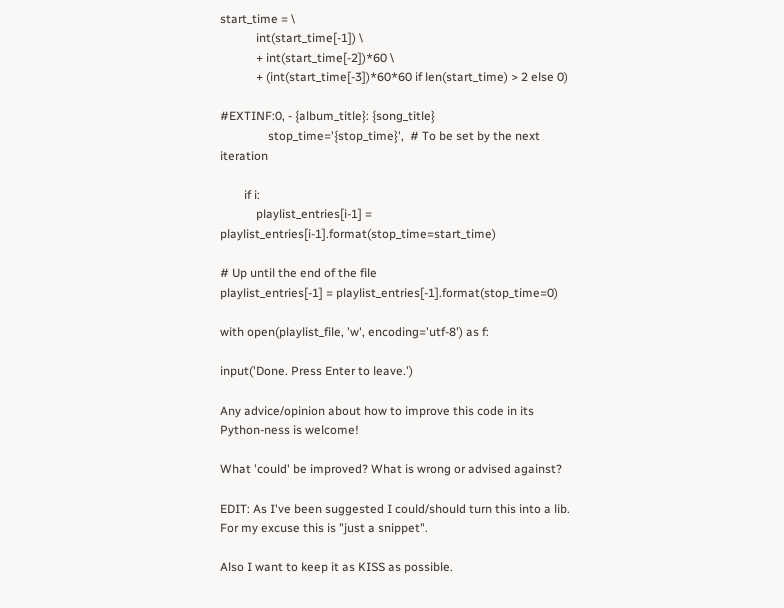start_time = \
            int(start_time[-1]) \
            + int(start_time[-2])*60 \
            + (int(start_time[-3])*60*60 if len(start_time) > 2 else 0)

#EXTINF:0, - {album_title}: {song_title}
                stop_time='{stop_time}',  # To be set by the next iteration

        if i:
            playlist_entries[i-1] = playlist_entries[i-1].format(stop_time=start_time)

# Up until the end of the file
playlist_entries[-1] = playlist_entries[-1].format(stop_time=0)

with open(playlist_file, 'w', encoding='utf-8') as f:

input('Done. Press Enter to leave.')

Any advice/opinion about how to improve this code in its Python-ness is welcome!

What 'could' be improved? What is wrong or advised against?

EDIT: As I've been suggested I could/should turn this into a lib. For my excuse this is "just a snippet".

Also I want to keep it as KISS as possible.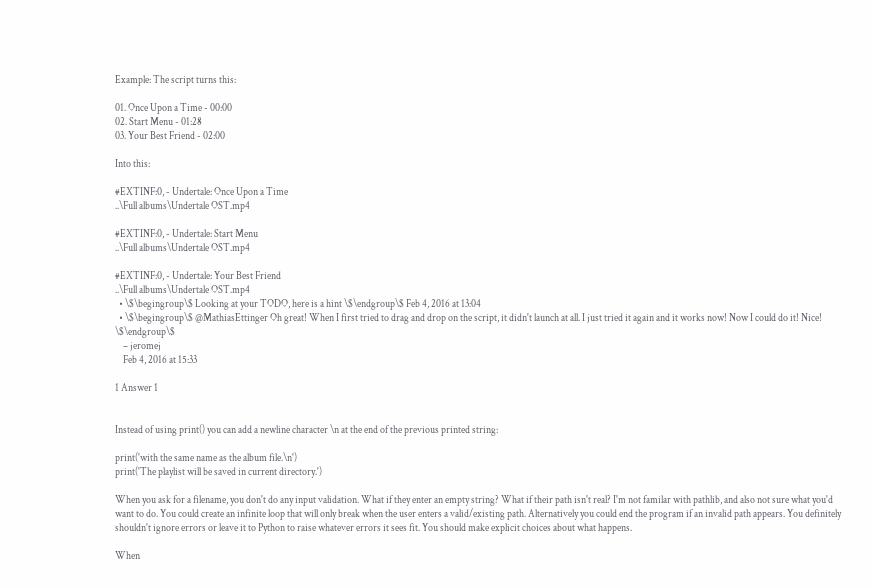Example: The script turns this:

01. Once Upon a Time - 00:00
02. Start Menu - 01:28
03. Your Best Friend - 02:00

Into this:

#EXTINF:0, - Undertale: Once Upon a Time
..\Full albums\Undertale OST.mp4

#EXTINF:0, - Undertale: Start Menu
..\Full albums\Undertale OST.mp4

#EXTINF:0, - Undertale: Your Best Friend
..\Full albums\Undertale OST.mp4
  • \$\begingroup\$ Looking at your TODO, here is a hint \$\endgroup\$ Feb 4, 2016 at 13:04
  • \$\begingroup\$ @MathiasEttinger Oh great! When I first tried to drag and drop on the script, it didn't launch at all. I just tried it again and it works now! Now I could do it! Nice! \$\endgroup\$
    – jeromej
    Feb 4, 2016 at 15:33

1 Answer 1


Instead of using print() you can add a newline character \n at the end of the previous printed string:

print('with the same name as the album file.\n')
print('The playlist will be saved in current directory.')

When you ask for a filename, you don't do any input validation. What if they enter an empty string? What if their path isn't real? I'm not familar with pathlib, and also not sure what you'd want to do. You could create an infinite loop that will only break when the user enters a valid/existing path. Alternatively you could end the program if an invalid path appears. You definitely shouldn't ignore errors or leave it to Python to raise whatever errors it sees fit. You should make explicit choices about what happens.

When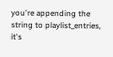you're appending the string to playlist_entries, it's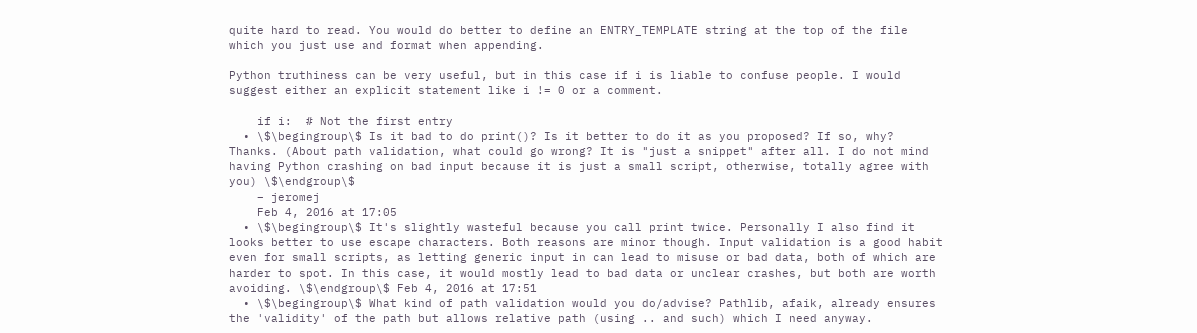quite hard to read. You would do better to define an ENTRY_TEMPLATE string at the top of the file which you just use and format when appending.

Python truthiness can be very useful, but in this case if i is liable to confuse people. I would suggest either an explicit statement like i != 0 or a comment.

    if i:  # Not the first entry
  • \$\begingroup\$ Is it bad to do print()? Is it better to do it as you proposed? If so, why? Thanks. (About path validation, what could go wrong? It is "just a snippet" after all. I do not mind having Python crashing on bad input because it is just a small script, otherwise, totally agree with you) \$\endgroup\$
    – jeromej
    Feb 4, 2016 at 17:05
  • \$\begingroup\$ It's slightly wasteful because you call print twice. Personally I also find it looks better to use escape characters. Both reasons are minor though. Input validation is a good habit even for small scripts, as letting generic input in can lead to misuse or bad data, both of which are harder to spot. In this case, it would mostly lead to bad data or unclear crashes, but both are worth avoiding. \$\endgroup\$ Feb 4, 2016 at 17:51
  • \$\begingroup\$ What kind of path validation would you do/advise? Pathlib, afaik, already ensures the 'validity' of the path but allows relative path (using .. and such) which I need anyway.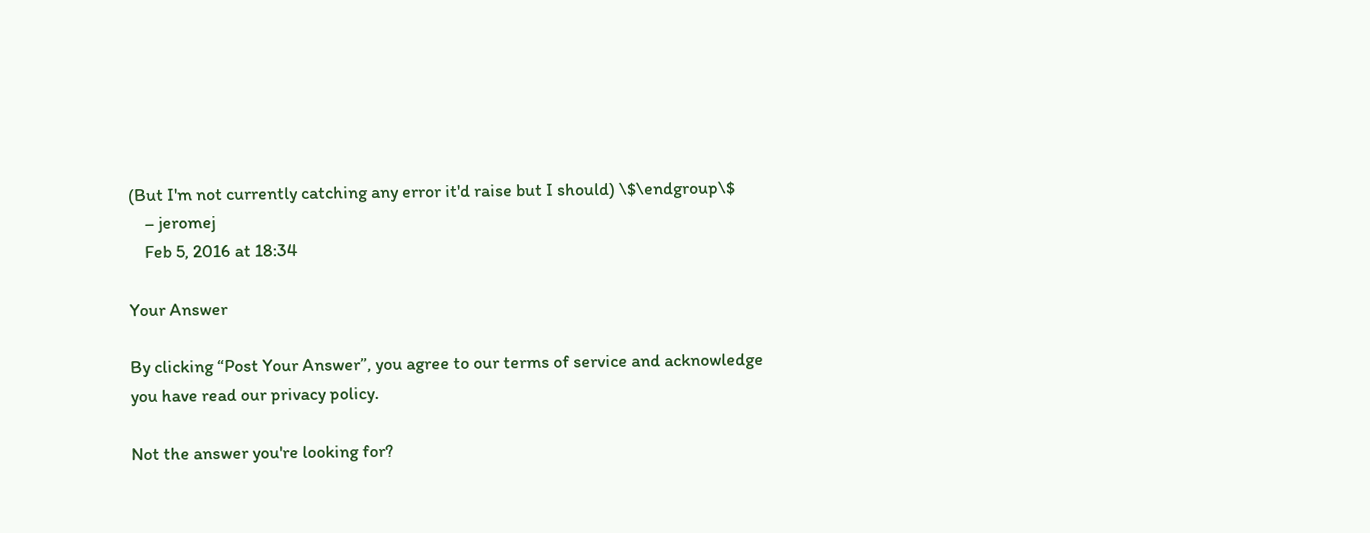(But I'm not currently catching any error it'd raise but I should) \$\endgroup\$
    – jeromej
    Feb 5, 2016 at 18:34

Your Answer

By clicking “Post Your Answer”, you agree to our terms of service and acknowledge you have read our privacy policy.

Not the answer you're looking for?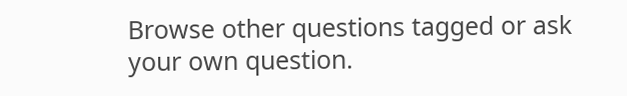Browse other questions tagged or ask your own question.